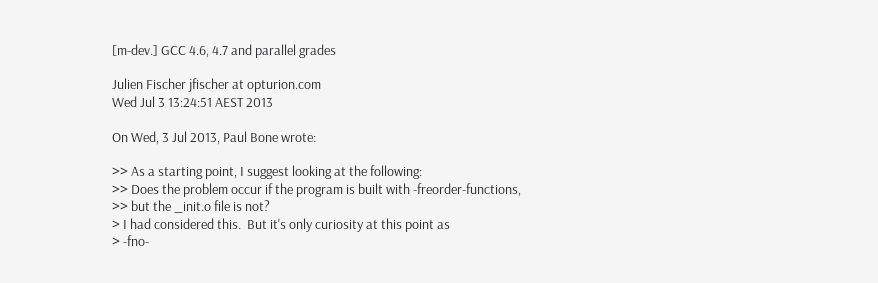[m-dev.] GCC 4.6, 4.7 and parallel grades

Julien Fischer jfischer at opturion.com
Wed Jul 3 13:24:51 AEST 2013

On Wed, 3 Jul 2013, Paul Bone wrote:

>> As a starting point, I suggest looking at the following:
>> Does the problem occur if the program is built with -freorder-functions,
>> but the _init.o file is not?
> I had considered this.  But it's only curiosity at this point as
> -fno-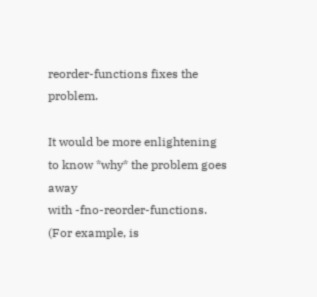reorder-functions fixes the problem.

It would be more enlightening to know *why* the problem goes away
with -fno-reorder-functions.  (For example, is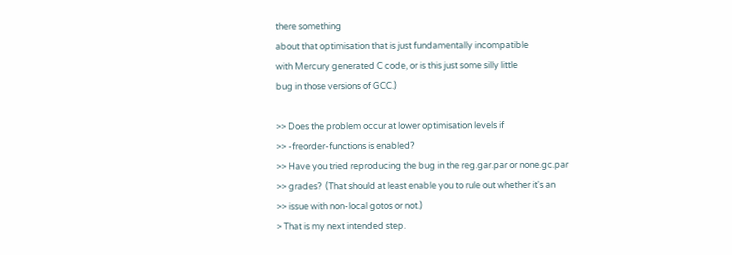there something
about that optimisation that is just fundamentally incompatible
with Mercury generated C code, or is this just some silly little
bug in those versions of GCC.)

>> Does the problem occur at lower optimisation levels if
>> -freorder-functions is enabled?
>> Have you tried reproducing the bug in the reg.gar.par or none.gc.par
>> grades?  (That should at least enable you to rule out whether it's an
>> issue with non-local gotos or not.)
> That is my next intended step.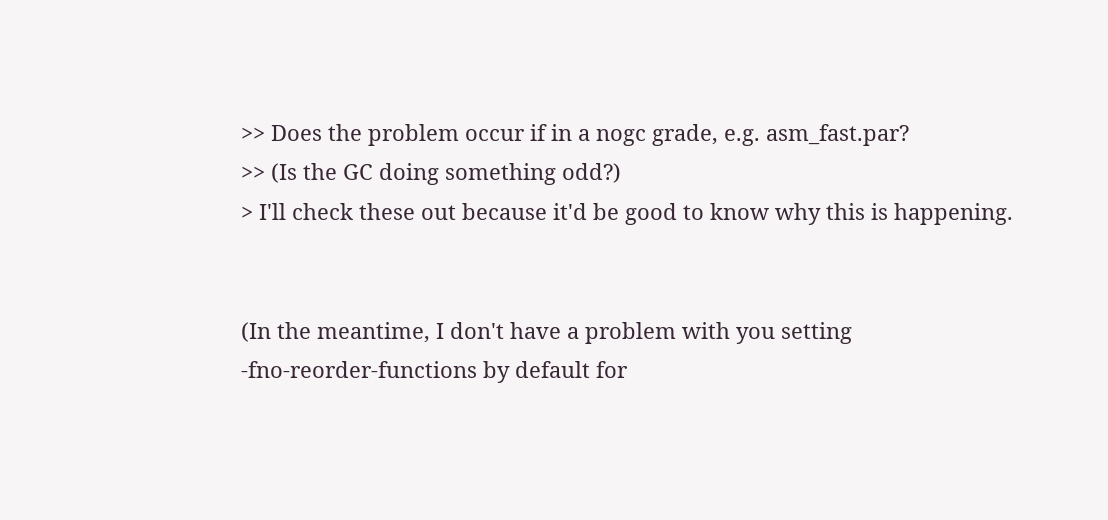>> Does the problem occur if in a nogc grade, e.g. asm_fast.par?
>> (Is the GC doing something odd?)
> I'll check these out because it'd be good to know why this is happening.


(In the meantime, I don't have a problem with you setting
-fno-reorder-functions by default for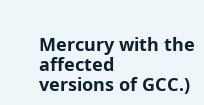Mercury with the affected
versions of GCC.)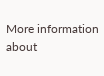More information about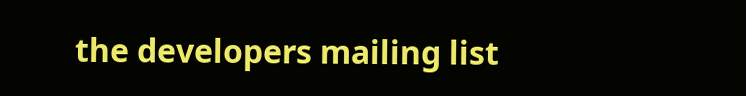the developers mailing list